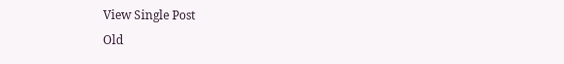View Single Post
Old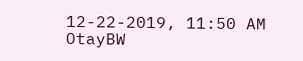12-22-2019, 11:50 AM
OtayBW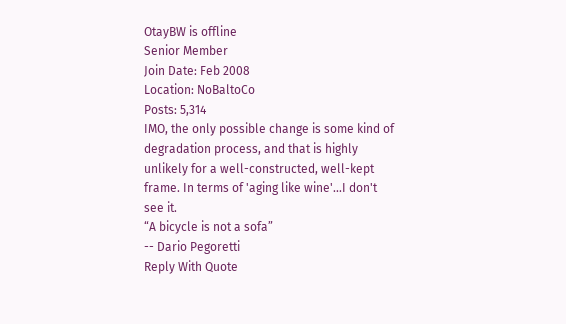OtayBW is offline
Senior Member
Join Date: Feb 2008
Location: NoBaltoCo
Posts: 5,314
IMO, the only possible change is some kind of degradation process, and that is highly unlikely for a well-constructed, well-kept frame. In terms of 'aging like wine'...I don't see it.
“A bicycle is not a sofa”
-- Dario Pegoretti
Reply With Quote